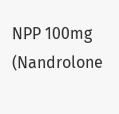NPP 100mg (Nandrolone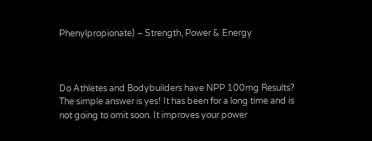Phenylpropionate) – Strength, Power & Energy



Do Athletes and Bodybuilders have NPP 100mg Results? The simple answer is yes! It has been for a long time and is not going to omit soon. It improves your power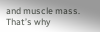and muscle mass. That’s why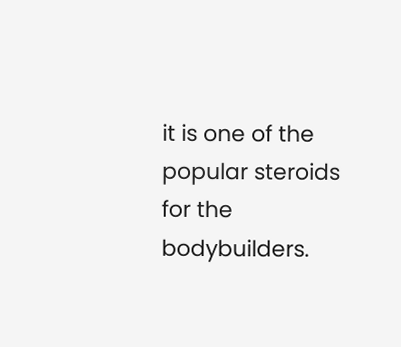it is one of the popular steroids for the bodybuilders.